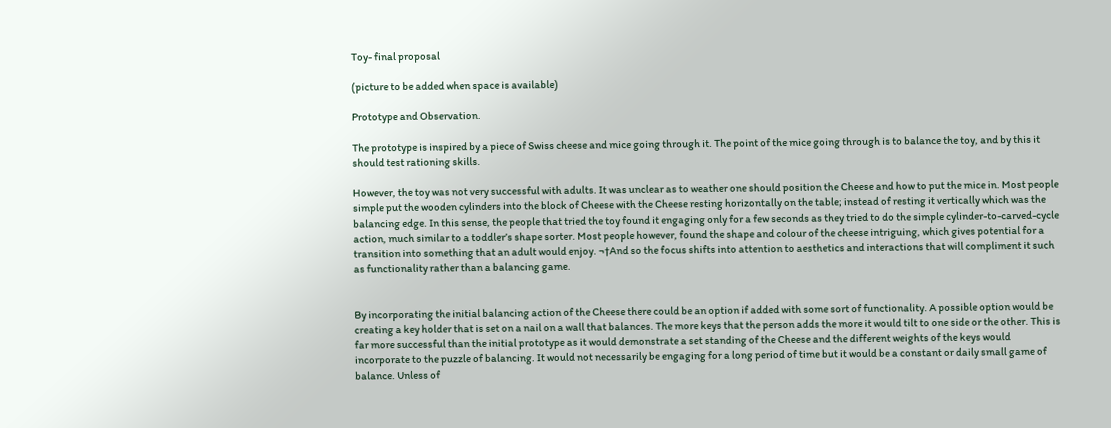Toy- final proposal

(picture to be added when space is available)

Prototype and Observation.

The prototype is inspired by a piece of Swiss cheese and mice going through it. The point of the mice going through is to balance the toy, and by this it should test rationing skills.

However, the toy was not very successful with adults. It was unclear as to weather one should position the Cheese and how to put the mice in. Most people simple put the wooden cylinders into the block of Cheese with the Cheese resting horizontally on the table; instead of resting it vertically which was the balancing edge. In this sense, the people that tried the toy found it engaging only for a few seconds as they tried to do the simple cylinder-to-carved-cycle action, much similar to a toddler’s shape sorter. Most people however, found the shape and colour of the cheese intriguing, which gives potential for a transition into something that an adult would enjoy. ¬†And so the focus shifts into attention to aesthetics and interactions that will compliment it such as functionality rather than a balancing game.


By incorporating the initial balancing action of the Cheese there could be an option if added with some sort of functionality. A possible option would be creating a key holder that is set on a nail on a wall that balances. The more keys that the person adds the more it would tilt to one side or the other. This is far more successful than the initial prototype as it would demonstrate a set standing of the Cheese and the different weights of the keys would incorporate to the puzzle of balancing. It would not necessarily be engaging for a long period of time but it would be a constant or daily small game of balance. Unless of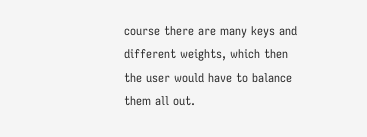course there are many keys and different weights, which then the user would have to balance them all out.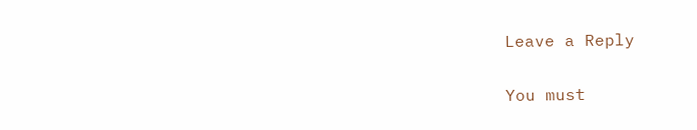Leave a Reply

You must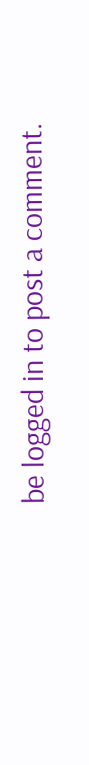be logged in to post a comment.